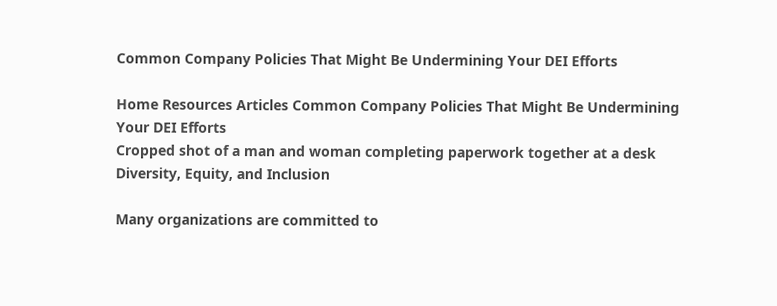Common Company Policies That Might Be Undermining Your DEI Efforts

Home Resources Articles Common Company Policies That Might Be Undermining Your DEI Efforts
Cropped shot of a man and woman completing paperwork together at a desk
Diversity, Equity, and Inclusion

Many organizations are committed to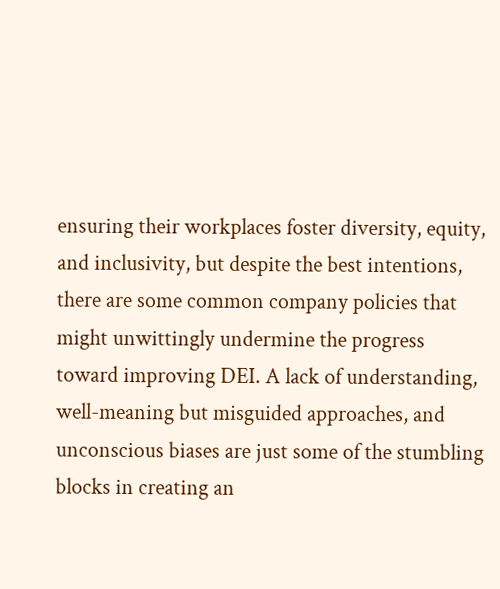ensuring their workplaces foster diversity, equity, and inclusivity, but despite the best intentions, there are some common company policies that might unwittingly undermine the progress toward improving DEI. A lack of understanding, well-meaning but misguided approaches, and unconscious biases are just some of the stumbling blocks in creating an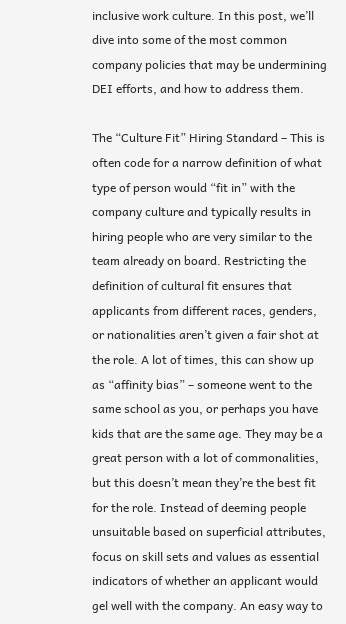inclusive work culture. In this post, we’ll dive into some of the most common company policies that may be undermining DEI efforts, and how to address them.

The “Culture Fit” Hiring Standard – This is often code for a narrow definition of what type of person would “fit in” with the company culture and typically results in hiring people who are very similar to the team already on board. Restricting the definition of cultural fit ensures that applicants from different races, genders, or nationalities aren’t given a fair shot at the role. A lot of times, this can show up as “affinity bias” – someone went to the same school as you, or perhaps you have kids that are the same age. They may be a great person with a lot of commonalities, but this doesn’t mean they’re the best fit for the role. Instead of deeming people unsuitable based on superficial attributes, focus on skill sets and values as essential indicators of whether an applicant would gel well with the company. An easy way to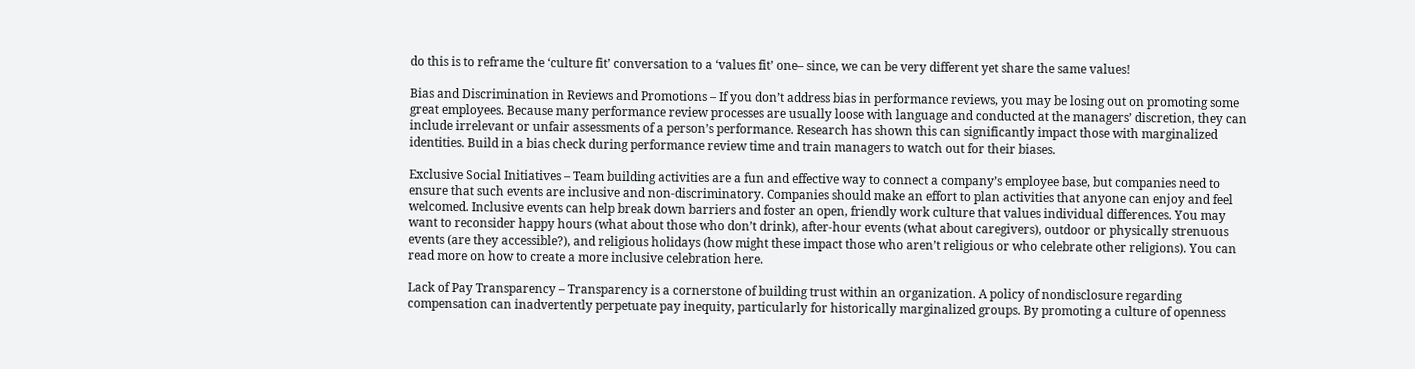do this is to reframe the ‘culture fit’ conversation to a ‘values fit’ one– since, we can be very different yet share the same values!

Bias and Discrimination in Reviews and Promotions – If you don’t address bias in performance reviews, you may be losing out on promoting some great employees. Because many performance review processes are usually loose with language and conducted at the managers’ discretion, they can include irrelevant or unfair assessments of a person’s performance. Research has shown this can significantly impact those with marginalized identities. Build in a bias check during performance review time and train managers to watch out for their biases.

Exclusive Social Initiatives – Team building activities are a fun and effective way to connect a company’s employee base, but companies need to ensure that such events are inclusive and non-discriminatory. Companies should make an effort to plan activities that anyone can enjoy and feel welcomed. Inclusive events can help break down barriers and foster an open, friendly work culture that values individual differences. You may want to reconsider happy hours (what about those who don’t drink), after-hour events (what about caregivers), outdoor or physically strenuous events (are they accessible?), and religious holidays (how might these impact those who aren’t religious or who celebrate other religions). You can read more on how to create a more inclusive celebration here.

Lack of Pay Transparency – Transparency is a cornerstone of building trust within an organization. A policy of nondisclosure regarding compensation can inadvertently perpetuate pay inequity, particularly for historically marginalized groups. By promoting a culture of openness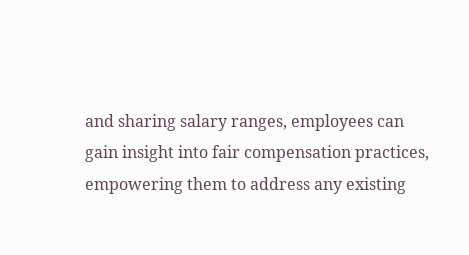and sharing salary ranges, employees can gain insight into fair compensation practices, empowering them to address any existing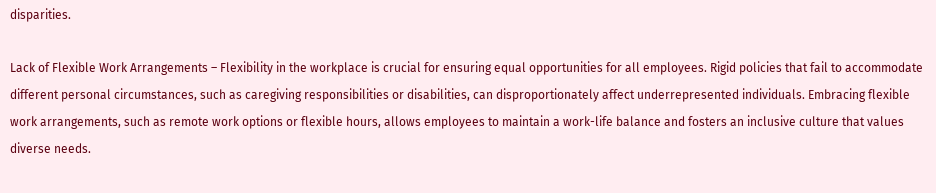disparities.

Lack of Flexible Work Arrangements – Flexibility in the workplace is crucial for ensuring equal opportunities for all employees. Rigid policies that fail to accommodate different personal circumstances, such as caregiving responsibilities or disabilities, can disproportionately affect underrepresented individuals. Embracing flexible work arrangements, such as remote work options or flexible hours, allows employees to maintain a work-life balance and fosters an inclusive culture that values diverse needs.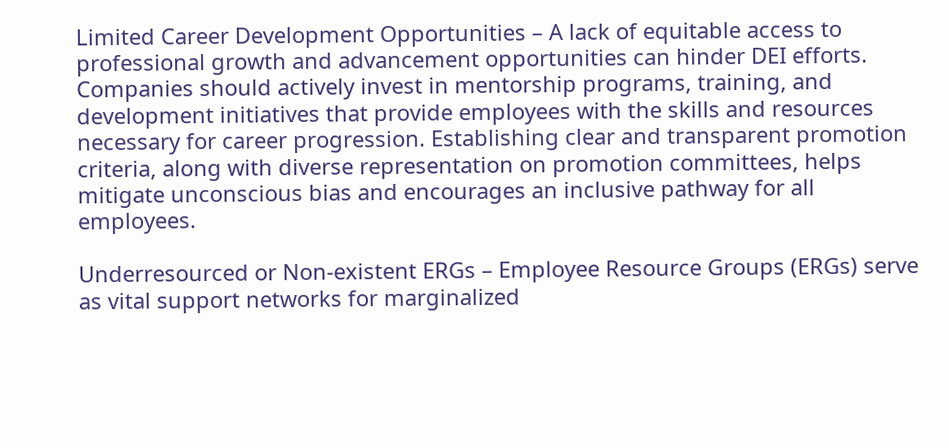Limited Career Development Opportunities – A lack of equitable access to professional growth and advancement opportunities can hinder DEI efforts. Companies should actively invest in mentorship programs, training, and development initiatives that provide employees with the skills and resources necessary for career progression. Establishing clear and transparent promotion criteria, along with diverse representation on promotion committees, helps mitigate unconscious bias and encourages an inclusive pathway for all employees.

Underresourced or Non-existent ERGs – Employee Resource Groups (ERGs) serve as vital support networks for marginalized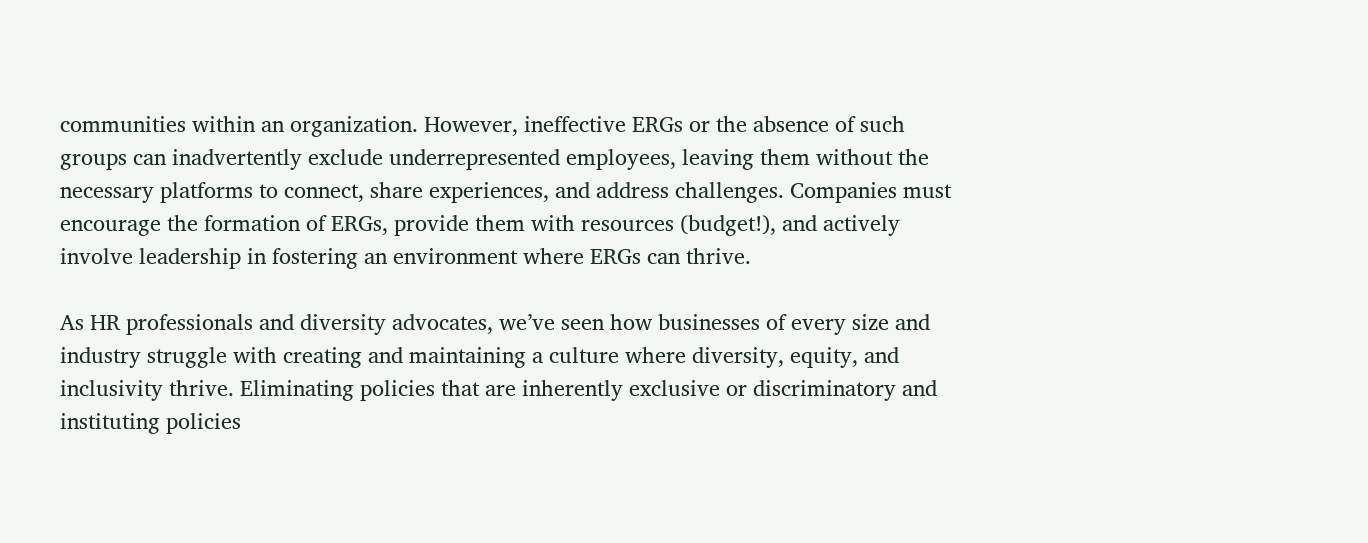communities within an organization. However, ineffective ERGs or the absence of such groups can inadvertently exclude underrepresented employees, leaving them without the necessary platforms to connect, share experiences, and address challenges. Companies must encourage the formation of ERGs, provide them with resources (budget!), and actively involve leadership in fostering an environment where ERGs can thrive.

As HR professionals and diversity advocates, we’ve seen how businesses of every size and industry struggle with creating and maintaining a culture where diversity, equity, and inclusivity thrive. Eliminating policies that are inherently exclusive or discriminatory and instituting policies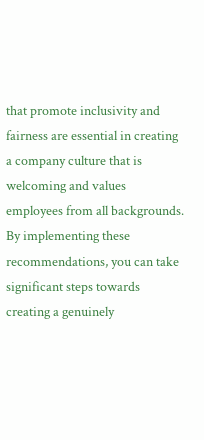that promote inclusivity and fairness are essential in creating a company culture that is welcoming and values employees from all backgrounds. By implementing these recommendations, you can take significant steps towards creating a genuinely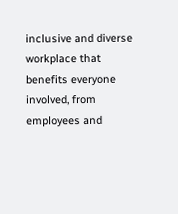inclusive and diverse workplace that benefits everyone involved, from employees and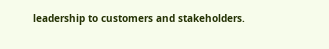leadership to customers and stakeholders.